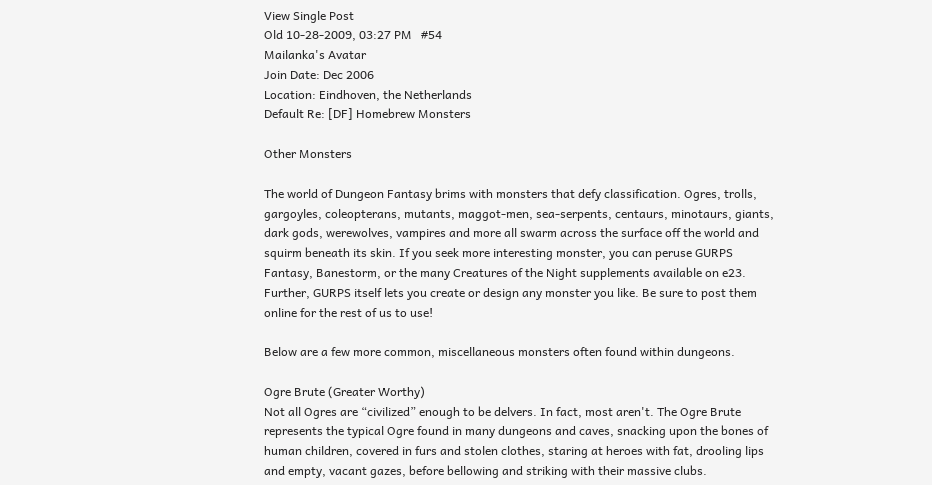View Single Post
Old 10-28-2009, 03:27 PM   #54
Mailanka's Avatar
Join Date: Dec 2006
Location: Eindhoven, the Netherlands
Default Re: [DF] Homebrew Monsters

Other Monsters

The world of Dungeon Fantasy brims with monsters that defy classification. Ogres, trolls, gargoyles, coleopterans, mutants, maggot-men, sea-serpents, centaurs, minotaurs, giants, dark gods, werewolves, vampires and more all swarm across the surface off the world and squirm beneath its skin. If you seek more interesting monster, you can peruse GURPS Fantasy, Banestorm, or the many Creatures of the Night supplements available on e23. Further, GURPS itself lets you create or design any monster you like. Be sure to post them online for the rest of us to use!

Below are a few more common, miscellaneous monsters often found within dungeons.

Ogre Brute (Greater Worthy)
Not all Ogres are “civilized” enough to be delvers. In fact, most aren't. The Ogre Brute represents the typical Ogre found in many dungeons and caves, snacking upon the bones of human children, covered in furs and stolen clothes, staring at heroes with fat, drooling lips and empty, vacant gazes, before bellowing and striking with their massive clubs.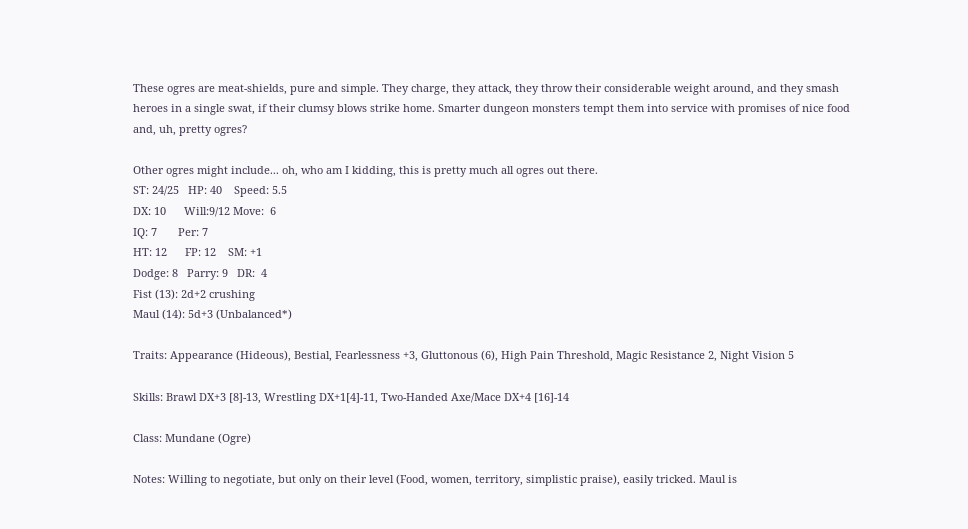These ogres are meat-shields, pure and simple. They charge, they attack, they throw their considerable weight around, and they smash heroes in a single swat, if their clumsy blows strike home. Smarter dungeon monsters tempt them into service with promises of nice food and, uh, pretty ogres?

Other ogres might include... oh, who am I kidding, this is pretty much all ogres out there.
ST: 24/25   HP: 40    Speed: 5.5
DX: 10      Will:9/12 Move:  6
IQ: 7       Per: 7
HT: 12      FP: 12    SM: +1
Dodge: 8   Parry: 9   DR:  4
Fist (13): 2d+2 crushing
Maul (14): 5d+3 (Unbalanced*)

Traits: Appearance (Hideous), Bestial, Fearlessness +3, Gluttonous (6), High Pain Threshold, Magic Resistance 2, Night Vision 5

Skills: Brawl DX+3 [8]-13, Wrestling DX+1[4]-11, Two-Handed Axe/Mace DX+4 [16]-14

Class: Mundane (Ogre)

Notes: Willing to negotiate, but only on their level (Food, women, territory, simplistic praise), easily tricked. Maul is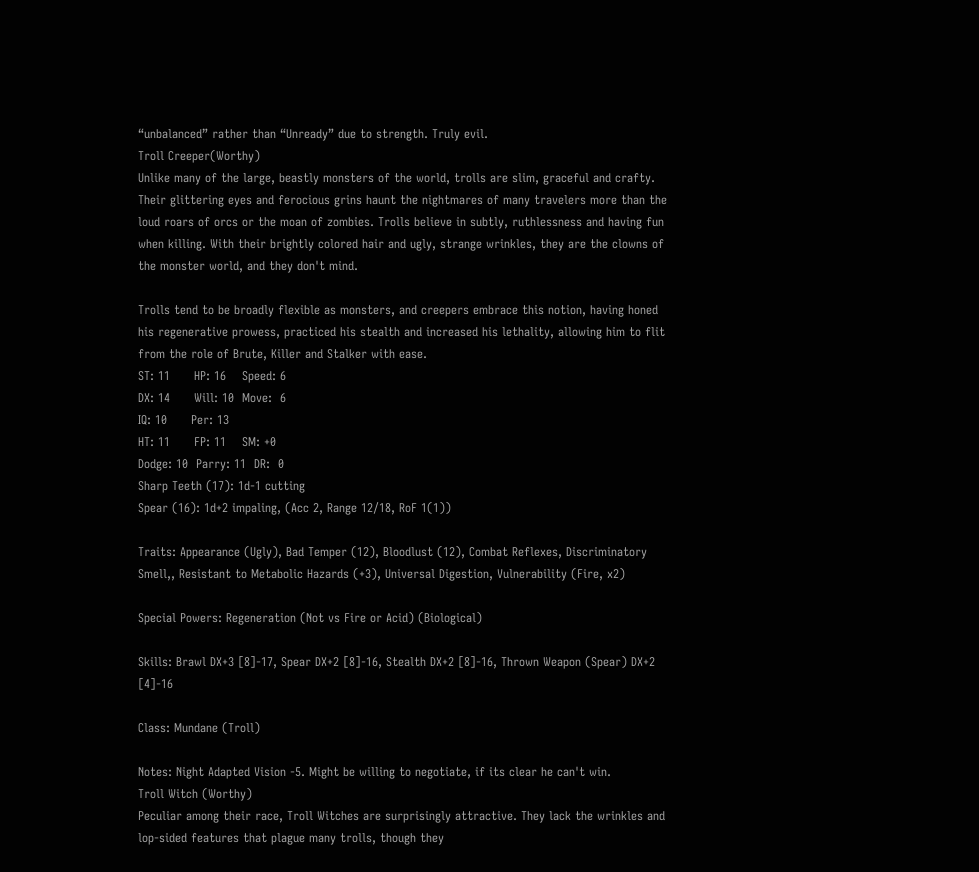“unbalanced” rather than “Unready” due to strength. Truly evil.
Troll Creeper(Worthy)
Unlike many of the large, beastly monsters of the world, trolls are slim, graceful and crafty. Their glittering eyes and ferocious grins haunt the nightmares of many travelers more than the loud roars of orcs or the moan of zombies. Trolls believe in subtly, ruthlessness and having fun when killing. With their brightly colored hair and ugly, strange wrinkles, they are the clowns of the monster world, and they don't mind.

Trolls tend to be broadly flexible as monsters, and creepers embrace this notion, having honed his regenerative prowess, practiced his stealth and increased his lethality, allowing him to flit from the role of Brute, Killer and Stalker with ease.
ST: 11      HP: 16    Speed: 6
DX: 14      Will: 10  Move:  6
IQ: 10      Per: 13
HT: 11      FP: 11    SM: +0
Dodge: 10  Parry: 11  DR:  0
Sharp Teeth (17): 1d-1 cutting
Spear (16): 1d+2 impaling, (Acc 2, Range 12/18, RoF 1(1))

Traits: Appearance (Ugly), Bad Temper (12), Bloodlust (12), Combat Reflexes, Discriminatory Smell,, Resistant to Metabolic Hazards (+3), Universal Digestion, Vulnerability (Fire, x2)

Special Powers: Regeneration (Not vs Fire or Acid) (Biological)

Skills: Brawl DX+3 [8]-17, Spear DX+2 [8]-16, Stealth DX+2 [8]-16, Thrown Weapon (Spear) DX+2 [4]-16

Class: Mundane (Troll)

Notes: Night Adapted Vision -5. Might be willing to negotiate, if its clear he can't win.
Troll Witch (Worthy)
Peculiar among their race, Troll Witches are surprisingly attractive. They lack the wrinkles and lop-sided features that plague many trolls, though they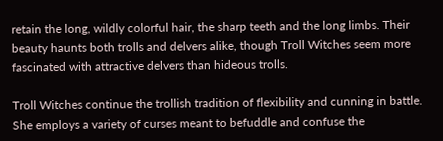retain the long, wildly colorful hair, the sharp teeth and the long limbs. Their beauty haunts both trolls and delvers alike, though Troll Witches seem more fascinated with attractive delvers than hideous trolls.

Troll Witches continue the trollish tradition of flexibility and cunning in battle. She employs a variety of curses meant to befuddle and confuse the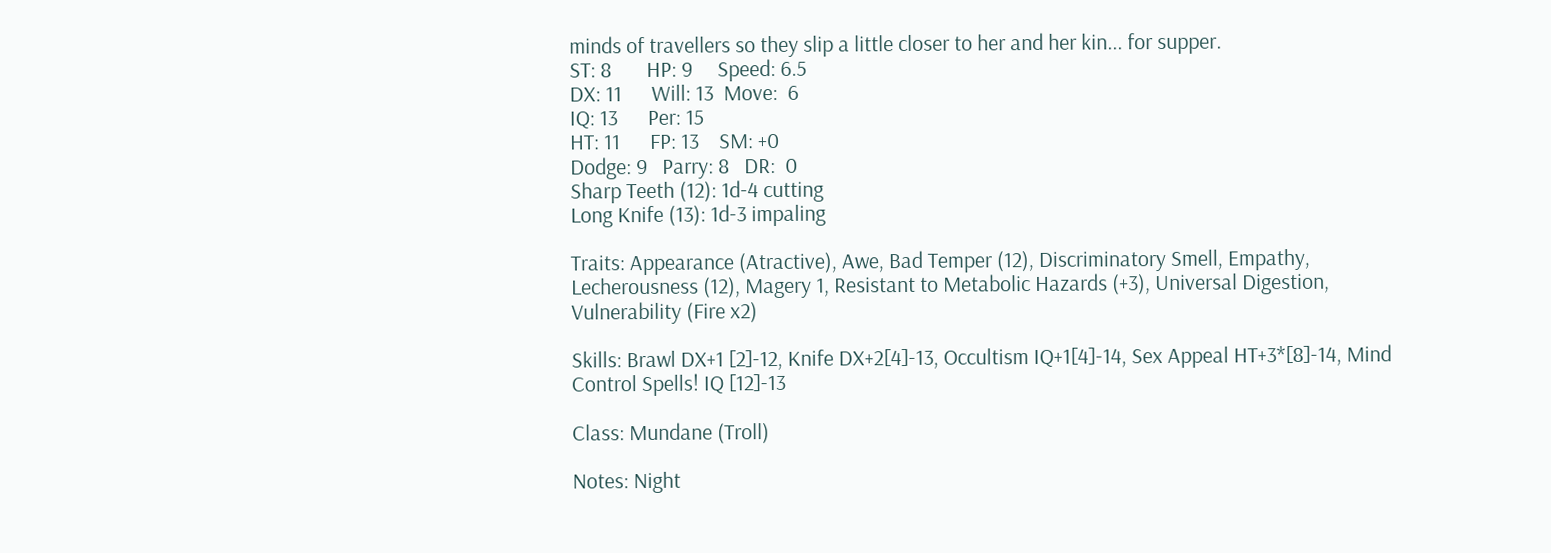minds of travellers so they slip a little closer to her and her kin... for supper.
ST: 8       HP: 9     Speed: 6.5
DX: 11      Will: 13  Move:  6
IQ: 13      Per: 15
HT: 11      FP: 13    SM: +0
Dodge: 9   Parry: 8   DR:  0
Sharp Teeth (12): 1d-4 cutting
Long Knife (13): 1d-3 impaling

Traits: Appearance (Atractive), Awe, Bad Temper (12), Discriminatory Smell, Empathy, Lecherousness (12), Magery 1, Resistant to Metabolic Hazards (+3), Universal Digestion, Vulnerability (Fire x2)

Skills: Brawl DX+1 [2]-12, Knife DX+2[4]-13, Occultism IQ+1[4]-14, Sex Appeal HT+3*[8]-14, Mind Control Spells! IQ [12]-13

Class: Mundane (Troll)

Notes: Night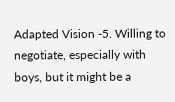Adapted Vision -5. Willing to negotiate, especially with boys, but it might be a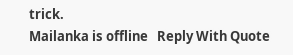trick.
Mailanka is offline   Reply With Quote